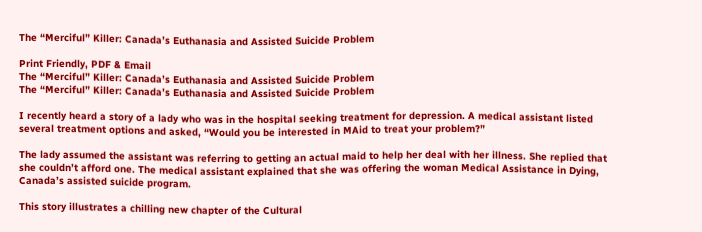The “Merciful” Killer: Canada’s Euthanasia and Assisted Suicide Problem

Print Friendly, PDF & Email
The “Merciful” Killer: Canada’s Euthanasia and Assisted Suicide Problem
The “Merciful” Killer: Canada’s Euthanasia and Assisted Suicide Problem

I recently heard a story of a lady who was in the hospital seeking treatment for depression. A medical assistant listed several treatment options and asked, “Would you be interested in MAid to treat your problem?”

The lady assumed the assistant was referring to getting an actual maid to help her deal with her illness. She replied that she couldn’t afford one. The medical assistant explained that she was offering the woman Medical Assistance in Dying, Canada’s assisted suicide program.

This story illustrates a chilling new chapter of the Cultural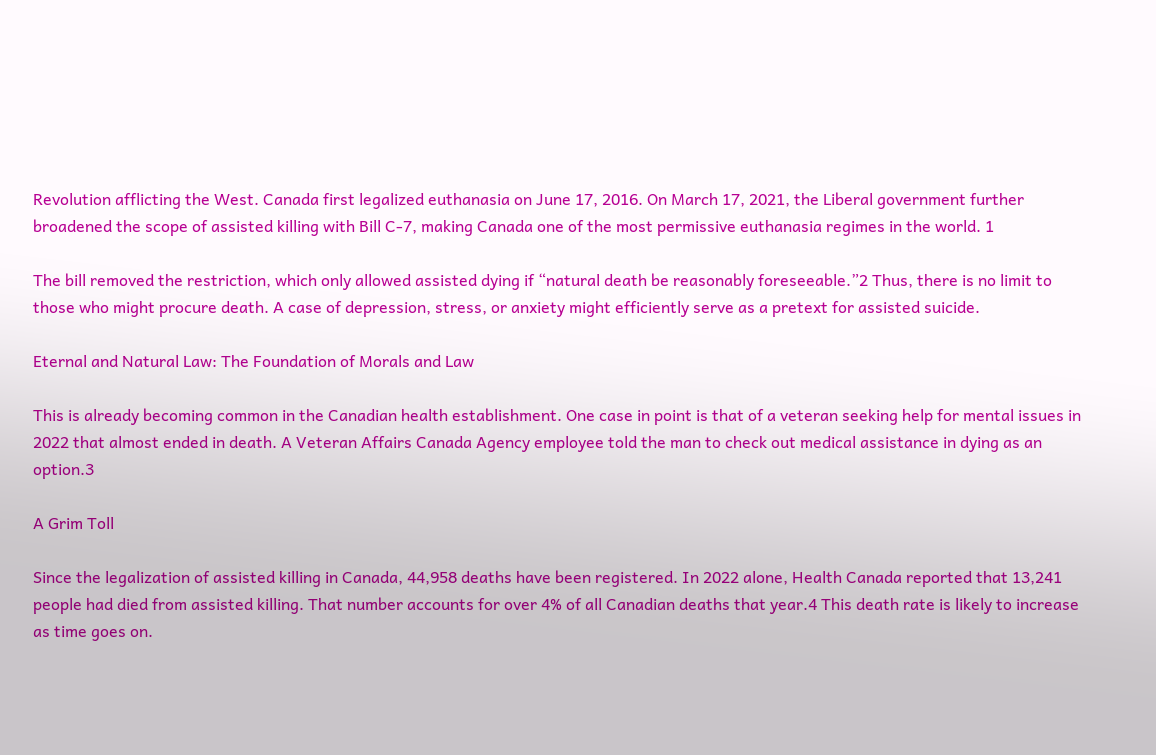Revolution afflicting the West. Canada first legalized euthanasia on June 17, 2016. On March 17, 2021, the Liberal government further broadened the scope of assisted killing with Bill C-7, making Canada one of the most permissive euthanasia regimes in the world. 1

The bill removed the restriction, which only allowed assisted dying if “natural death be reasonably foreseeable.”2 Thus, there is no limit to those who might procure death. A case of depression, stress, or anxiety might efficiently serve as a pretext for assisted suicide.

Eternal and Natural Law: The Foundation of Morals and Law

This is already becoming common in the Canadian health establishment. One case in point is that of a veteran seeking help for mental issues in 2022 that almost ended in death. A Veteran Affairs Canada Agency employee told the man to check out medical assistance in dying as an option.3

A Grim Toll

Since the legalization of assisted killing in Canada, 44,958 deaths have been registered. In 2022 alone, Health Canada reported that 13,241 people had died from assisted killing. That number accounts for over 4% of all Canadian deaths that year.4 This death rate is likely to increase as time goes on.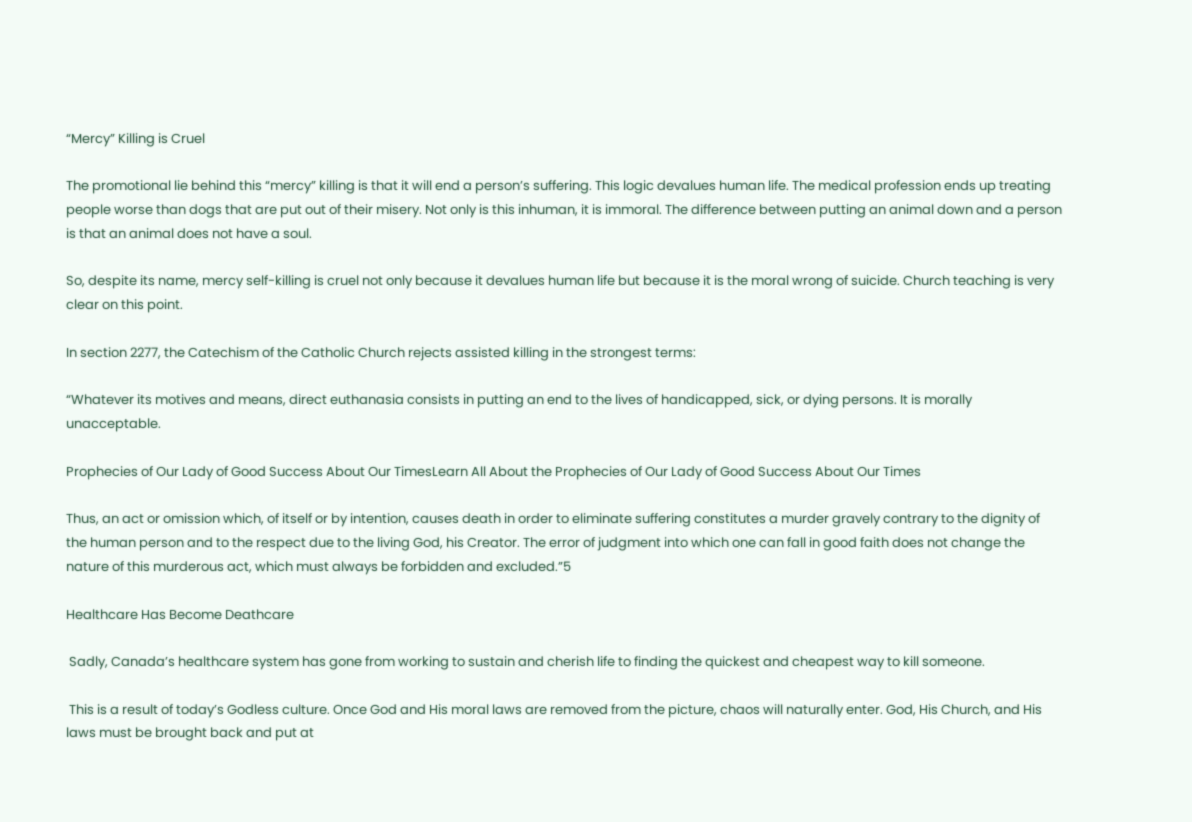“Mercy” Killing is Cruel

The promotional lie behind this “mercy” killing is that it will end a person’s suffering. This logic devalues human life. The medical profession ends up treating people worse than dogs that are put out of their misery. Not only is this inhuman, it is immoral. The difference between putting an animal down and a person is that an animal does not have a soul.

So, despite its name, mercy self-killing is cruel not only because it devalues human life but because it is the moral wrong of suicide. Church teaching is very clear on this point.

In section 2277, the Catechism of the Catholic Church rejects assisted killing in the strongest terms:

“Whatever its motives and means, direct euthanasia consists in putting an end to the lives of handicapped, sick, or dying persons. It is morally unacceptable.

Prophecies of Our Lady of Good Success About Our TimesLearn All About the Prophecies of Our Lady of Good Success About Our Times

Thus, an act or omission which, of itself or by intention, causes death in order to eliminate suffering constitutes a murder gravely contrary to the dignity of the human person and to the respect due to the living God, his Creator. The error of judgment into which one can fall in good faith does not change the nature of this murderous act, which must always be forbidden and excluded.”5

Healthcare Has Become Deathcare

 Sadly, Canada’s healthcare system has gone from working to sustain and cherish life to finding the quickest and cheapest way to kill someone.

 This is a result of today’s Godless culture. Once God and His moral laws are removed from the picture, chaos will naturally enter. God, His Church, and His laws must be brought back and put at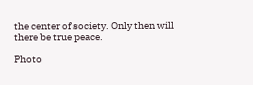the center of society. Only then will there be true peace.

Photo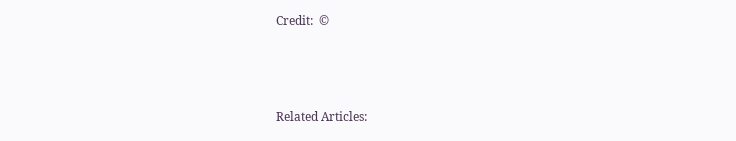Credit:  ©



Related Articles: